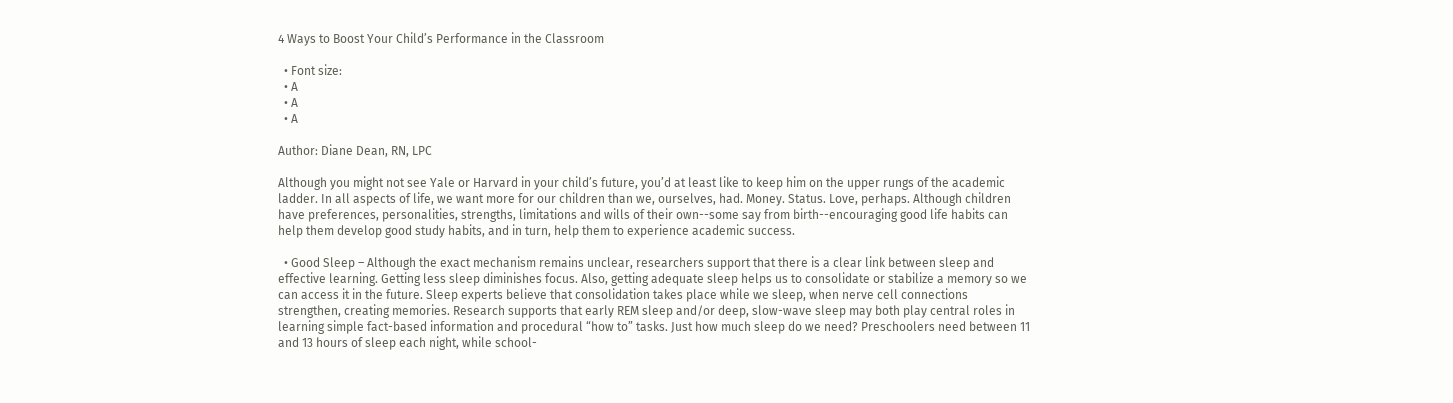4 Ways to Boost Your Child’s Performance in the Classroom

  • Font size:
  • A
  • A
  • A

Author: Diane Dean, RN, LPC

Although you might not see Yale or Harvard in your child’s future, you’d at least like to keep him on the upper rungs of the academic ladder. In all aspects of life, we want more for our children than we, ourselves, had. Money. Status. Love, perhaps. Although children have preferences, personalities, strengths, limitations and wills of their own--some say from birth--encouraging good life habits can help them develop good study habits, and in turn, help them to experience academic success.

  • Good Sleep – Although the exact mechanism remains unclear, researchers support that there is a clear link between sleep and effective learning. Getting less sleep diminishes focus. Also, getting adequate sleep helps us to consolidate or stabilize a memory so we can access it in the future. Sleep experts believe that consolidation takes place while we sleep, when nerve cell connections strengthen, creating memories. Research supports that early REM sleep and/or deep, slow-wave sleep may both play central roles in learning simple fact-based information and procedural “how to” tasks. Just how much sleep do we need? Preschoolers need between 11 and 13 hours of sleep each night, while school-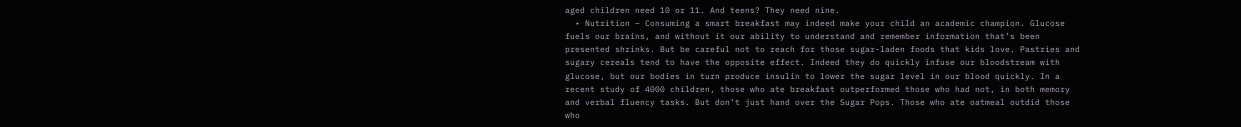aged children need 10 or 11. And teens? They need nine.
  • Nutrition – Consuming a smart breakfast may indeed make your child an academic champion. Glucose fuels our brains, and without it our ability to understand and remember information that’s been presented shrinks. But be careful not to reach for those sugar-laden foods that kids love. Pastries and sugary cereals tend to have the opposite effect. Indeed they do quickly infuse our bloodstream with glucose, but our bodies in turn produce insulin to lower the sugar level in our blood quickly. In a recent study of 4000 children, those who ate breakfast outperformed those who had not, in both memory and verbal fluency tasks. But don’t just hand over the Sugar Pops. Those who ate oatmeal outdid those who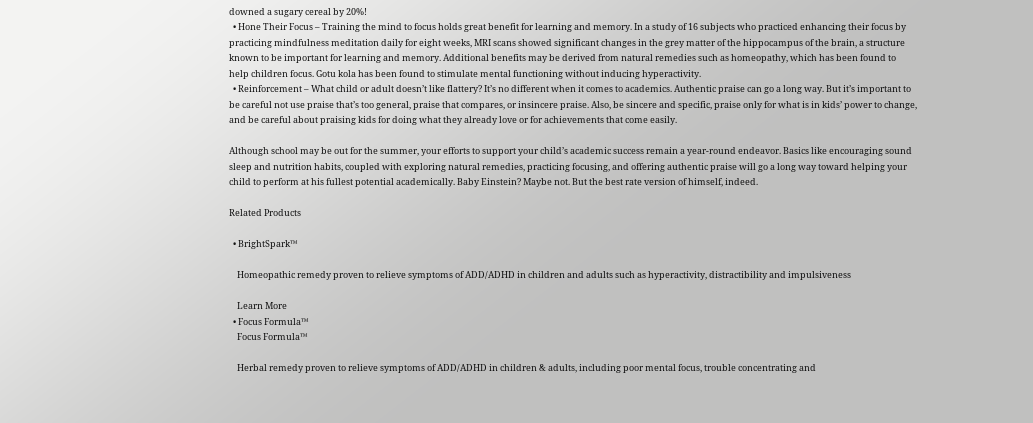downed a sugary cereal by 20%!
  • Hone Their Focus – Training the mind to focus holds great benefit for learning and memory. In a study of 16 subjects who practiced enhancing their focus by practicing mindfulness meditation daily for eight weeks, MRI scans showed significant changes in the grey matter of the hippocampus of the brain, a structure known to be important for learning and memory. Additional benefits may be derived from natural remedies such as homeopathy, which has been found to help children focus. Gotu kola has been found to stimulate mental functioning without inducing hyperactivity.
  • Reinforcement – What child or adult doesn’t like flattery? It’s no different when it comes to academics. Authentic praise can go a long way. But it’s important to be careful not use praise that’s too general, praise that compares, or insincere praise. Also, be sincere and specific, praise only for what is in kids’ power to change, and be careful about praising kids for doing what they already love or for achievements that come easily.

Although school may be out for the summer, your efforts to support your child’s academic success remain a year-round endeavor. Basics like encouraging sound sleep and nutrition habits, coupled with exploring natural remedies, practicing focusing, and offering authentic praise will go a long way toward helping your child to perform at his fullest potential academically. Baby Einstein? Maybe not. But the best rate version of himself, indeed.

Related Products

  • BrightSpark™

    Homeopathic remedy proven to relieve symptoms of ADD/ADHD in children and adults such as hyperactivity, distractibility and impulsiveness

    Learn More
  • Focus Formula™
    Focus Formula™

    Herbal remedy proven to relieve symptoms of ADD/ADHD in children & adults, including poor mental focus, trouble concentrating and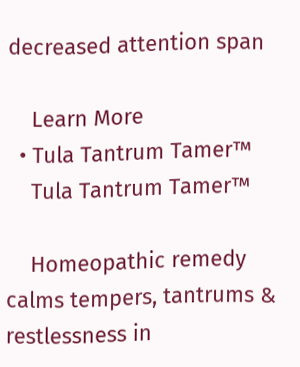decreased attention span

    Learn More
  • Tula Tantrum Tamer™
    Tula Tantrum Tamer™

    Homeopathic remedy calms tempers, tantrums & restlessness in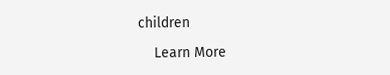children

    Learn More